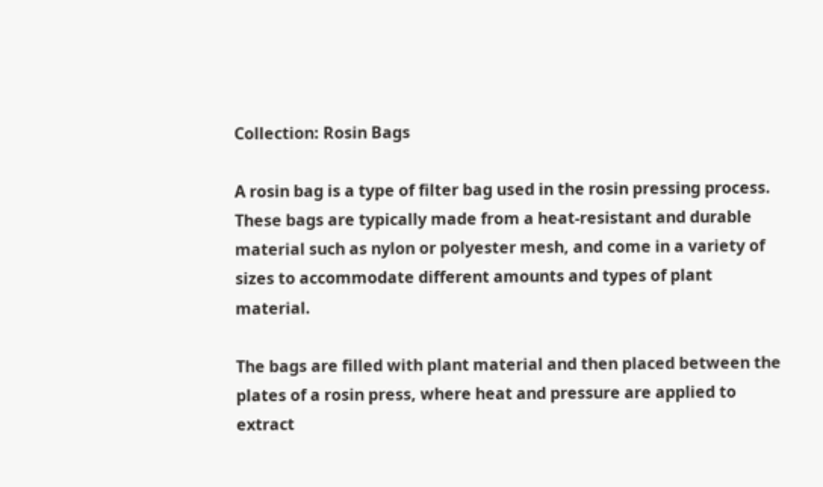Collection: Rosin Bags

A rosin bag is a type of filter bag used in the rosin pressing process. These bags are typically made from a heat-resistant and durable material such as nylon or polyester mesh, and come in a variety of sizes to accommodate different amounts and types of plant material.

The bags are filled with plant material and then placed between the plates of a rosin press, where heat and pressure are applied to extract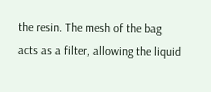the resin. The mesh of the bag acts as a filter, allowing the liquid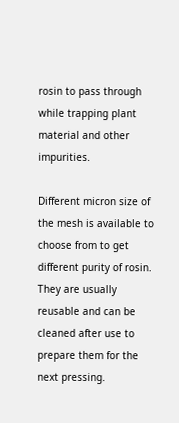rosin to pass through while trapping plant material and other impurities.

Different micron size of the mesh is available to choose from to get different purity of rosin. They are usually reusable and can be cleaned after use to prepare them for the next pressing.